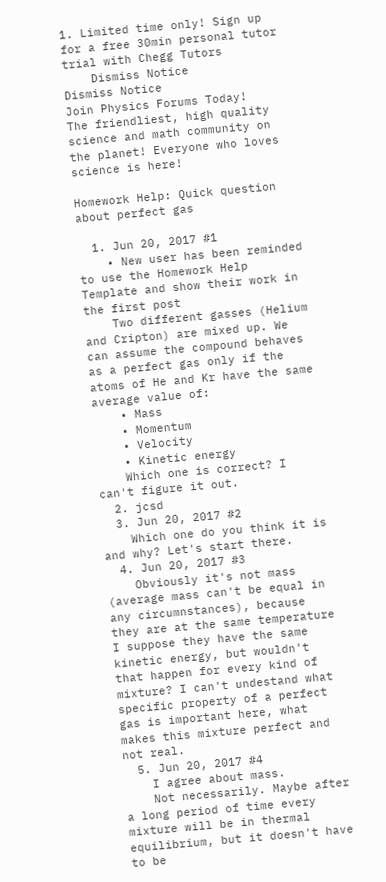1. Limited time only! Sign up for a free 30min personal tutor trial with Chegg Tutors
    Dismiss Notice
Dismiss Notice
Join Physics Forums Today!
The friendliest, high quality science and math community on the planet! Everyone who loves science is here!

Homework Help: Quick question about perfect gas

  1. Jun 20, 2017 #1
    • New user has been reminded to use the Homework Help Template and show their work in the first post
    Two different gasses (Helium and Cripton) are mixed up. We can assume the compound behaves as a perfect gas only if the atoms of He and Kr have the same average value of:
    • Mass
    • Momentum
    • Velocity
    • Kinetic energy
    Which one is correct? I can't figure it out.
  2. jcsd
  3. Jun 20, 2017 #2
    Which one do you think it is and why? Let's start there.
  4. Jun 20, 2017 #3
    Obviously it's not mass (average mass can't be equal in any circumnstances), because they are at the same temperature I suppose they have the same kinetic energy, but wouldn't that happen for every kind of mixture? I can't undestand what specific property of a perfect gas is important here, what makes this mixture perfect and not real.
  5. Jun 20, 2017 #4
    I agree about mass.
    Not necessarily. Maybe after a long period of time every mixture will be in thermal equilibrium, but it doesn't have to be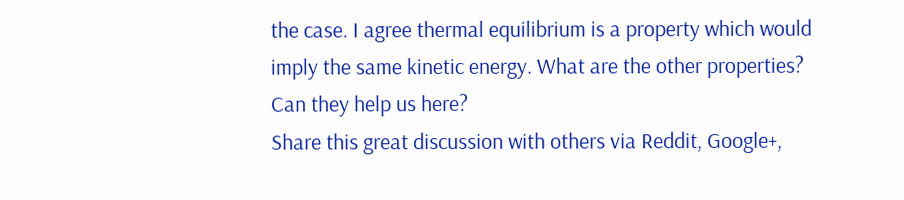the case. I agree thermal equilibrium is a property which would imply the same kinetic energy. What are the other properties? Can they help us here?
Share this great discussion with others via Reddit, Google+,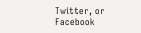Twitter, or Facebook